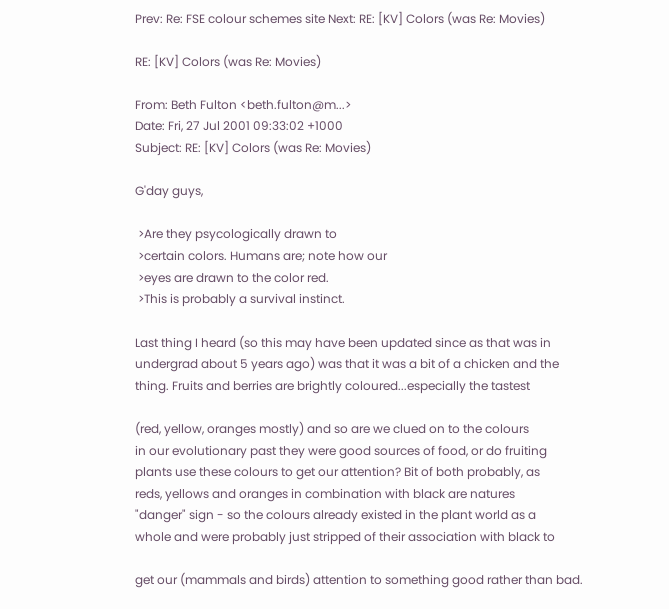Prev: Re: FSE colour schemes site Next: RE: [KV] Colors (was Re: Movies)

RE: [KV] Colors (was Re: Movies)

From: Beth Fulton <beth.fulton@m...>
Date: Fri, 27 Jul 2001 09:33:02 +1000
Subject: RE: [KV] Colors (was Re: Movies)

G'day guys,

 >Are they psycologically drawn to
 >certain colors. Humans are; note how our
 >eyes are drawn to the color red.
 >This is probably a survival instinct.

Last thing I heard (so this may have been updated since as that was in
undergrad about 5 years ago) was that it was a bit of a chicken and the
thing. Fruits and berries are brightly coloured...especially the tastest

(red, yellow, oranges mostly) and so are we clued on to the colours
in our evolutionary past they were good sources of food, or do fruiting
plants use these colours to get our attention? Bit of both probably, as
reds, yellows and oranges in combination with black are natures
"danger" sign - so the colours already existed in the plant world as a
whole and were probably just stripped of their association with black to

get our (mammals and birds) attention to something good rather than bad.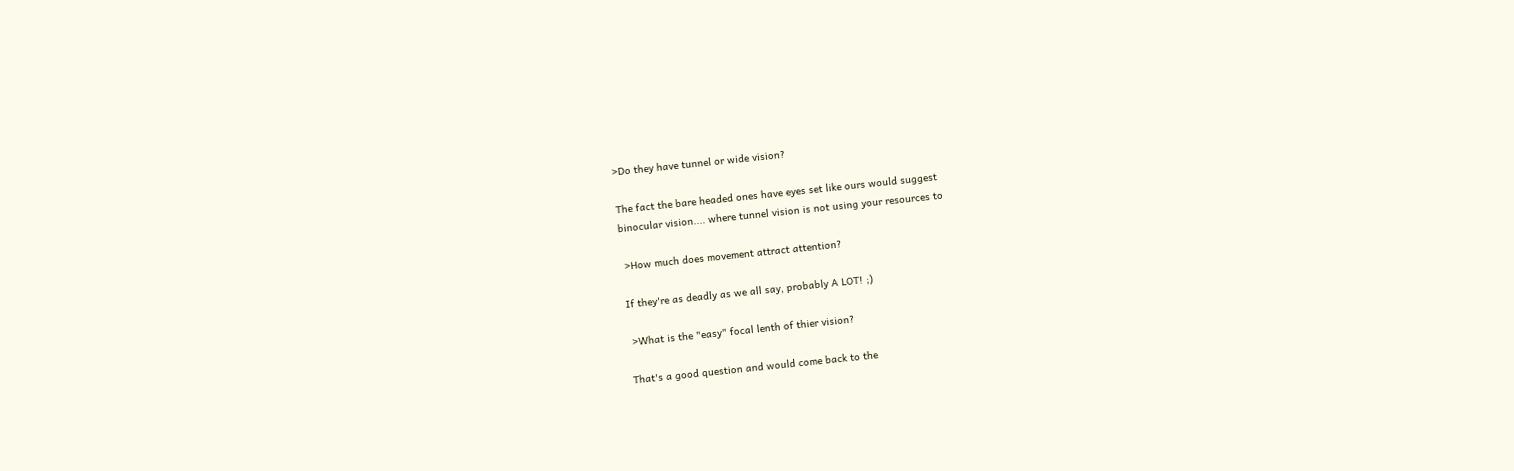>Do they have tunnel or wide vision?

The fact the bare headed ones have eyes set like ours would suggest
binocular vision.... where tunnel vision is not using your resources to

 >How much does movement attract attention?

If they're as deadly as we all say, probably A LOT! ;)

 >What is the "easy" focal lenth of thier vision?

That's a good question and would come back to the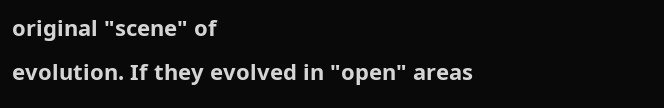original "scene" of
evolution. If they evolved in "open" areas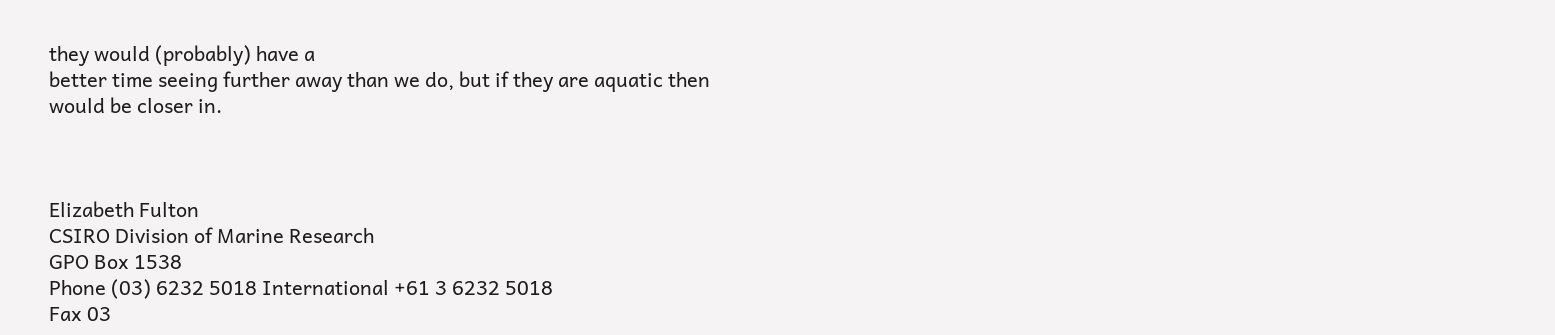they would (probably) have a
better time seeing further away than we do, but if they are aquatic then
would be closer in.



Elizabeth Fulton
CSIRO Division of Marine Research
GPO Box 1538
Phone (03) 6232 5018 International +61 3 6232 5018
Fax 03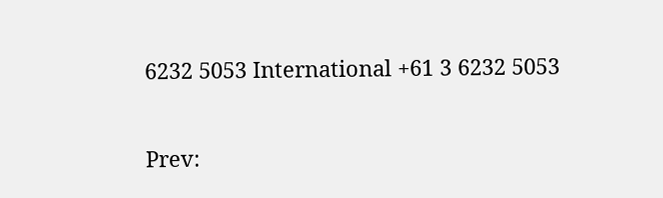6232 5053 International +61 3 6232 5053

Prev: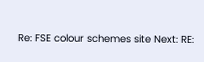Re: FSE colour schemes site Next: RE: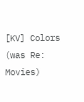[KV] Colors (was Re: Movies)